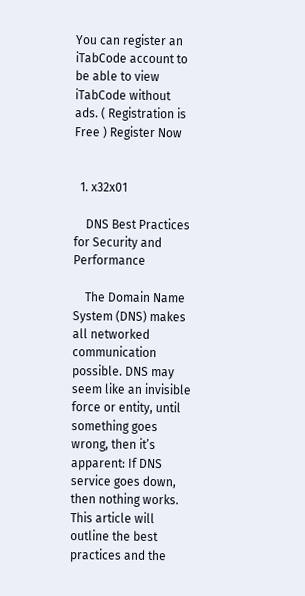You can register an iTabCode account to be able to view iTabCode without ads. ( Registration is Free ) Register Now


  1. x32x01

    DNS Best Practices for Security and Performance

    The Domain Name System (DNS) makes all networked communication possible. DNS may seem like an invisible force or entity, until something goes wrong, then it’s apparent: If DNS service goes down, then nothing works. This article will outline the best practices and the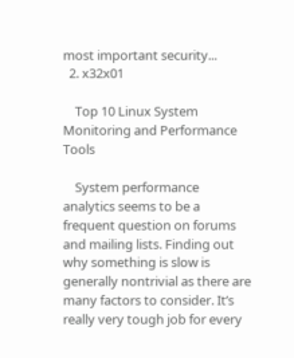most important security...
  2. x32x01

    Top 10 Linux System Monitoring and Performance Tools

    System performance analytics seems to be a frequent question on forums and mailing lists. Finding out why something is slow is generally nontrivial as there are many factors to consider. It’s really very tough job for every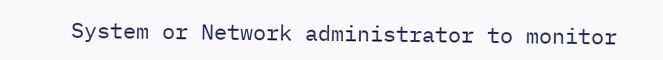System or Network administrator to monitor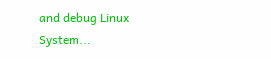and debug Linux System...